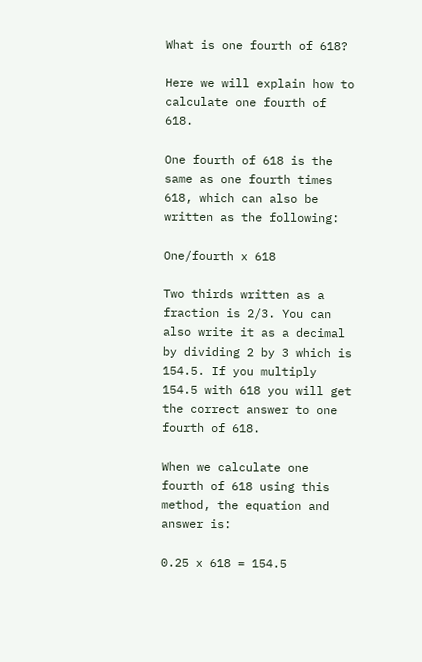What is one fourth of 618?

Here we will explain how to calculate one fourth of 618.

One fourth of 618 is the same as one fourth times 618, which can also be written as the following:

One/fourth x 618

Two thirds written as a fraction is 2/3. You can also write it as a decimal by dividing 2 by 3 which is 154.5. If you multiply 154.5 with 618 you will get the correct answer to one fourth of 618.

When we calculate one fourth of 618 using this method, the equation and answer is:

0.25 x 618 = 154.5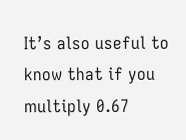It’s also useful to know that if you multiply 0.67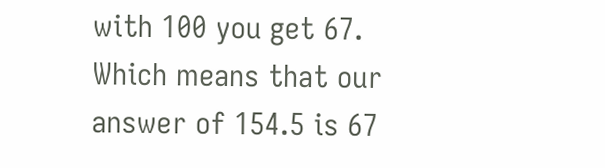with 100 you get 67. Which means that our answer of 154.5 is 67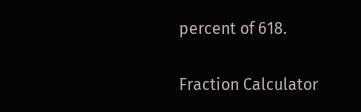percent of 618.

Fraction Calculator